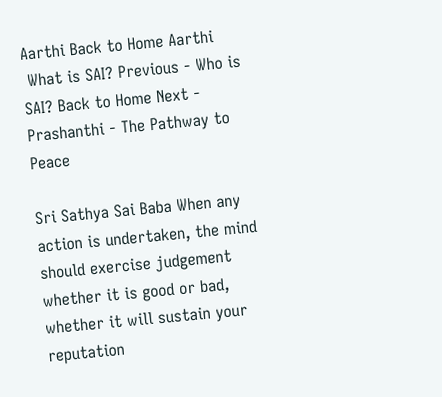Aarthi Back to Home Aarthi
 What is SAI? Previous - Who is SAI? Back to Home Next - Prashanthi - The Pathway to Peace

Sri Sathya Sai Baba When any action is undertaken, the mind should exercise judgement whether it is good or bad, whether it will sustain your reputation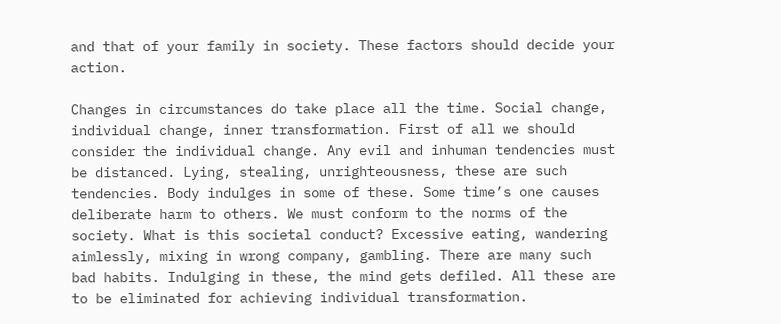and that of your family in society. These factors should decide your action.

Changes in circumstances do take place all the time. Social change, individual change, inner transformation. First of all we should consider the individual change. Any evil and inhuman tendencies must be distanced. Lying, stealing, unrighteousness, these are such tendencies. Body indulges in some of these. Some time’s one causes deliberate harm to others. We must conform to the norms of the society. What is this societal conduct? Excessive eating, wandering aimlessly, mixing in wrong company, gambling. There are many such bad habits. Indulging in these, the mind gets defiled. All these are to be eliminated for achieving individual transformation.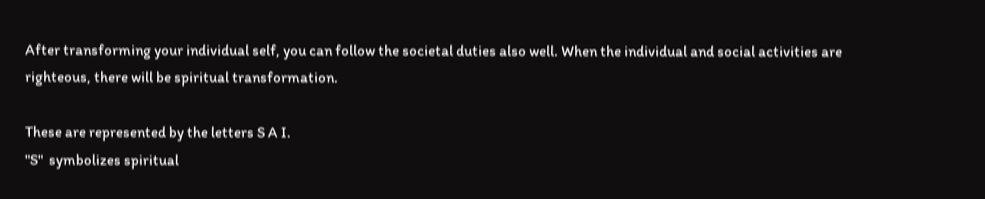After transforming your individual self, you can follow the societal duties also well. When the individual and social activities are righteous, there will be spiritual transformation.

These are represented by the letters S A I.
"S"  symbolizes spiritual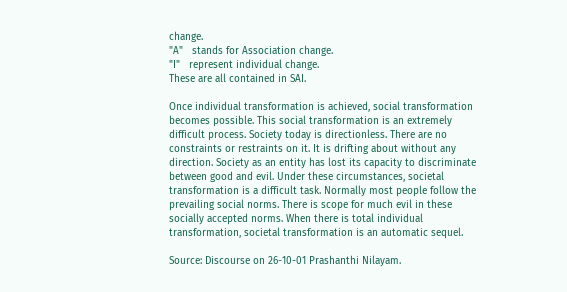change.
"A"   stands for Association change.
"I"   represent individual change.
These are all contained in SAI.

Once individual transformation is achieved, social transformation becomes possible. This social transformation is an extremely difficult process. Society today is directionless. There are no constraints or restraints on it. It is drifting about without any direction. Society as an entity has lost its capacity to discriminate between good and evil. Under these circumstances, societal transformation is a difficult task. Normally most people follow the prevailing social norms. There is scope for much evil in these socially accepted norms. When there is total individual transformation, societal transformation is an automatic sequel.

Source: Discourse on 26-10-01 Prashanthi Nilayam.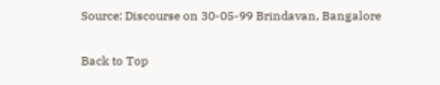Source: Discourse on 30-05-99 Brindavan, Bangalore

Back to Top